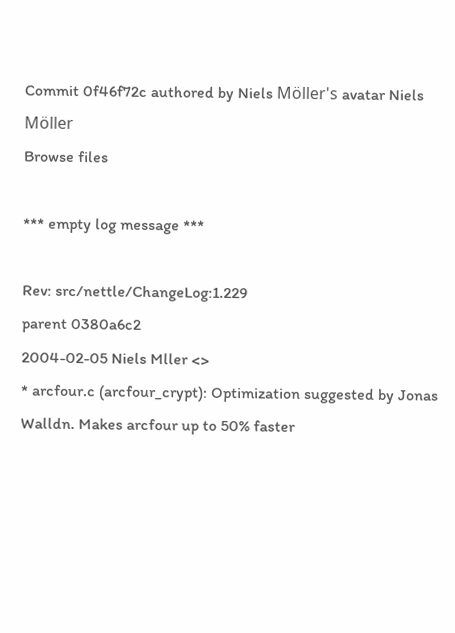Commit 0f46f72c authored by Niels Möller's avatar Niels Möller
Browse files

*** empty log message ***

Rev: src/nettle/ChangeLog:1.229
parent 0380a6c2
2004-02-05 Niels Mller <>
* arcfour.c (arcfour_crypt): Optimization suggested by Jonas
Walldn. Makes arcfour up to 50% faster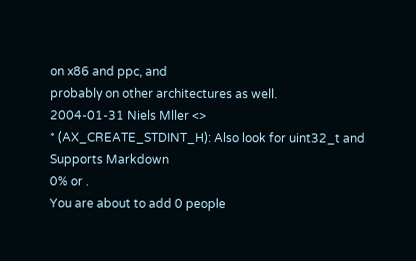on x86 and ppc, and
probably on other architectures as well.
2004-01-31 Niels Mller <>
* (AX_CREATE_STDINT_H): Also look for uint32_t and
Supports Markdown
0% or .
You are about to add 0 people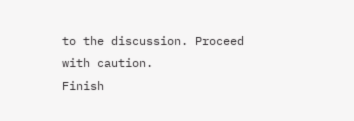to the discussion. Proceed with caution.
Finish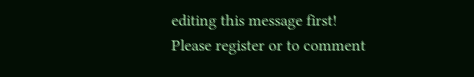editing this message first!
Please register or to comment